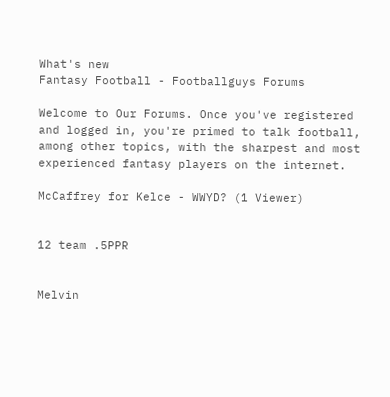What's new
Fantasy Football - Footballguys Forums

Welcome to Our Forums. Once you've registered and logged in, you're primed to talk football, among other topics, with the sharpest and most experienced fantasy players on the internet.

McCaffrey for Kelce - WWYD? (1 Viewer)


12 team .5PPR


Melvin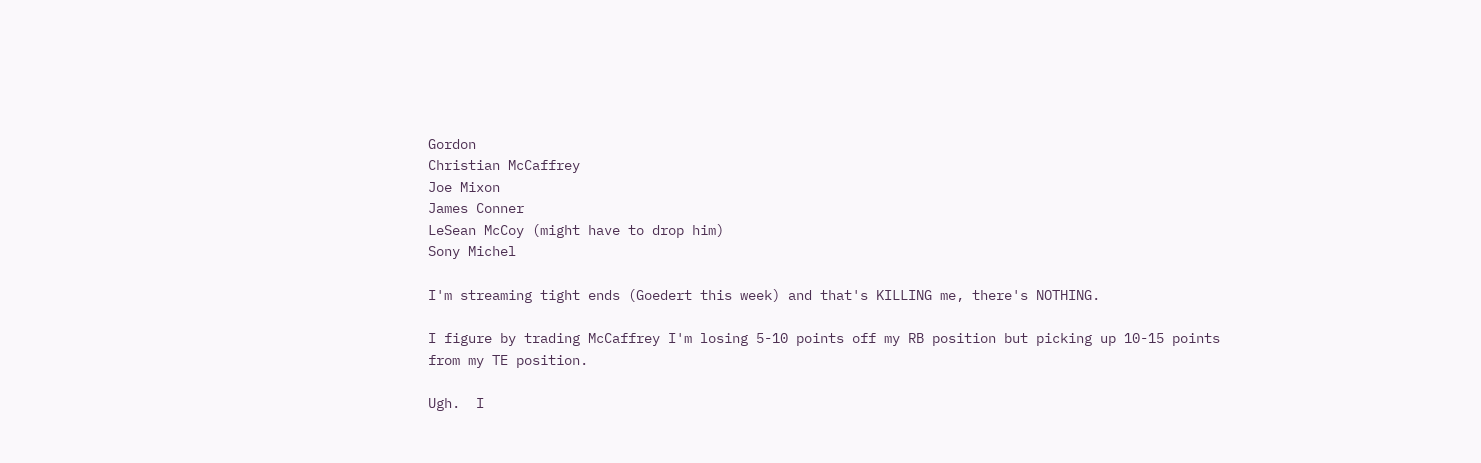Gordon
Christian McCaffrey
Joe Mixon
James Conner
LeSean McCoy (might have to drop him)
Sony Michel

I'm streaming tight ends (Goedert this week) and that's KILLING me, there's NOTHING.

I figure by trading McCaffrey I'm losing 5-10 points off my RB position but picking up 10-15 points from my TE position.

Ugh.  I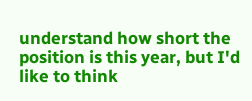understand how short the position is this year, but I'd like to think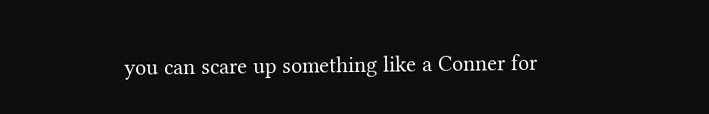you can scare up something like a Conner for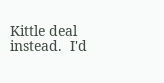Kittle deal instead.  I'd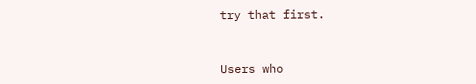try that first.


Users who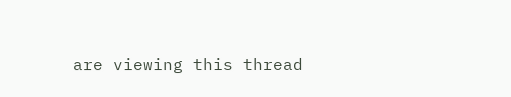are viewing this thread